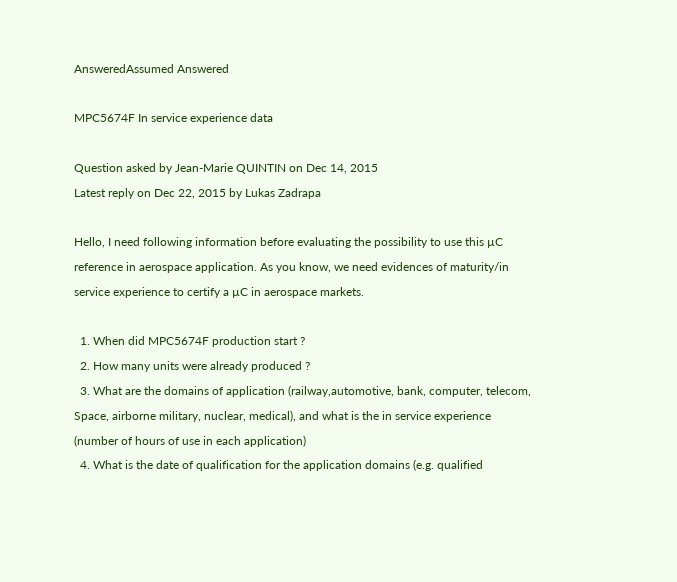AnsweredAssumed Answered

MPC5674F In service experience data

Question asked by Jean-Marie QUINTIN on Dec 14, 2015
Latest reply on Dec 22, 2015 by Lukas Zadrapa

Hello, I need following information before evaluating the possibility to use this µC reference in aerospace application. As you know, we need evidences of maturity/in service experience to certify a µC in aerospace markets.

  1. When did MPC5674F production start ?
  2. How many units were already produced ?
  3. What are the domains of application (railway,automotive, bank, computer, telecom, Space, airborne military, nuclear, medical), and what is the in service experience (number of hours of use in each application)
  4. What is the date of qualification for the application domains (e.g. qualified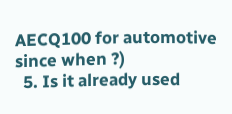AECQ100 for automotive since when ?)
  5. Is it already used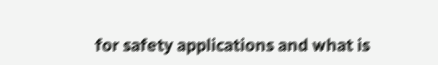for safety applications and what is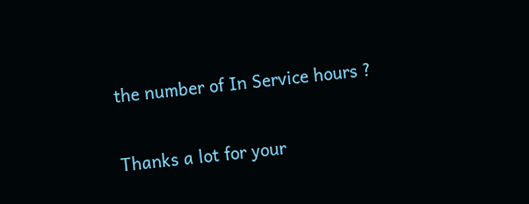the number of In Service hours ?

Thanks a lot for your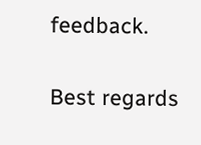feedback.


Best regards